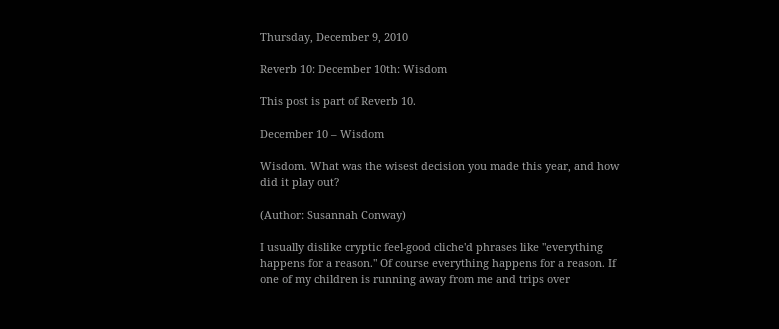Thursday, December 9, 2010

Reverb 10: December 10th: Wisdom

This post is part of Reverb 10.

December 10 – Wisdom

Wisdom. What was the wisest decision you made this year, and how did it play out?

(Author: Susannah Conway)

I usually dislike cryptic feel-good cliche'd phrases like "everything happens for a reason." Of course everything happens for a reason. If one of my children is running away from me and trips over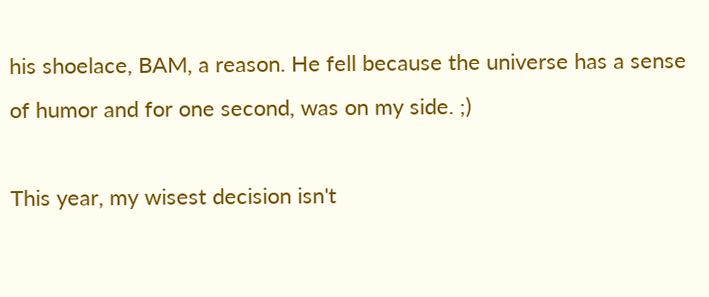his shoelace, BAM, a reason. He fell because the universe has a sense of humor and for one second, was on my side. ;)

This year, my wisest decision isn't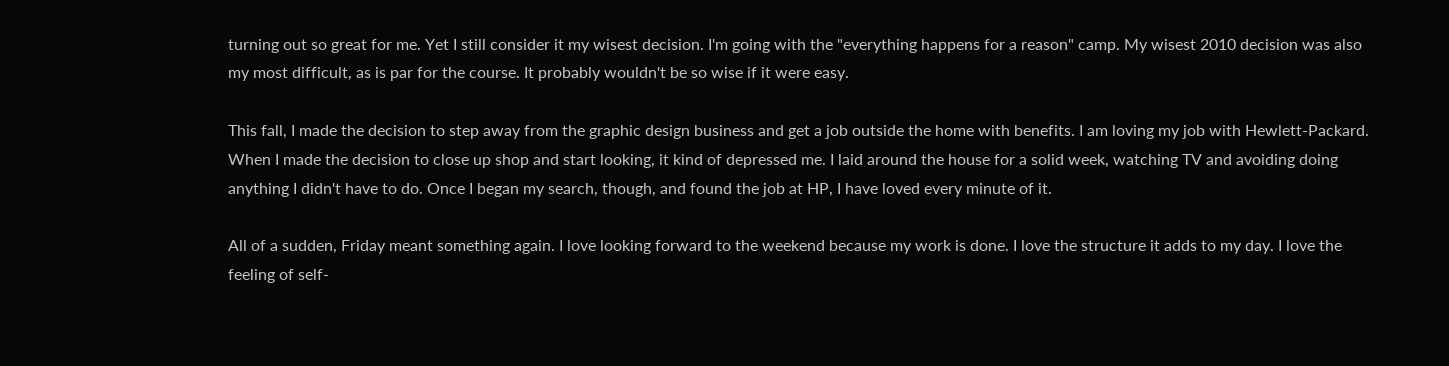turning out so great for me. Yet I still consider it my wisest decision. I'm going with the "everything happens for a reason" camp. My wisest 2010 decision was also my most difficult, as is par for the course. It probably wouldn't be so wise if it were easy.

This fall, I made the decision to step away from the graphic design business and get a job outside the home with benefits. I am loving my job with Hewlett-Packard. When I made the decision to close up shop and start looking, it kind of depressed me. I laid around the house for a solid week, watching TV and avoiding doing anything I didn't have to do. Once I began my search, though, and found the job at HP, I have loved every minute of it.

All of a sudden, Friday meant something again. I love looking forward to the weekend because my work is done. I love the structure it adds to my day. I love the feeling of self-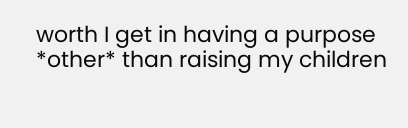worth I get in having a purpose *other* than raising my children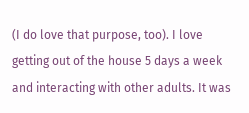(I do love that purpose, too). I love getting out of the house 5 days a week and interacting with other adults. It was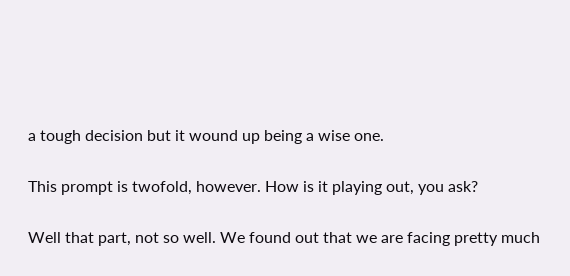a tough decision but it wound up being a wise one.

This prompt is twofold, however. How is it playing out, you ask?

Well that part, not so well. We found out that we are facing pretty much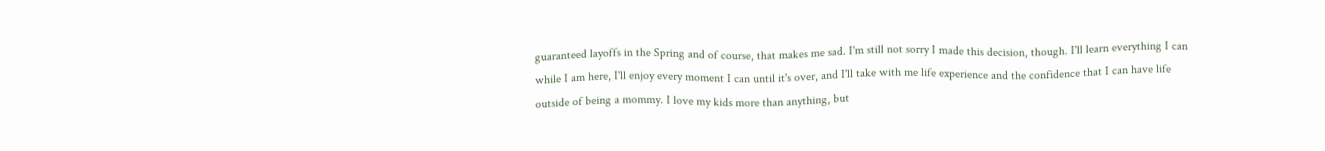guaranteed layoffs in the Spring and of course, that makes me sad. I'm still not sorry I made this decision, though. I'll learn everything I can while I am here, I'll enjoy every moment I can until it's over, and I'll take with me life experience and the confidence that I can have life outside of being a mommy. I love my kids more than anything, but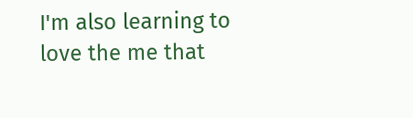I'm also learning to love the me that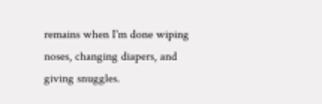remains when I'm done wiping noses, changing diapers, and giving snuggles.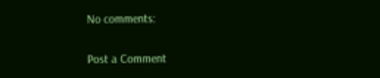No comments:

Post a Comment